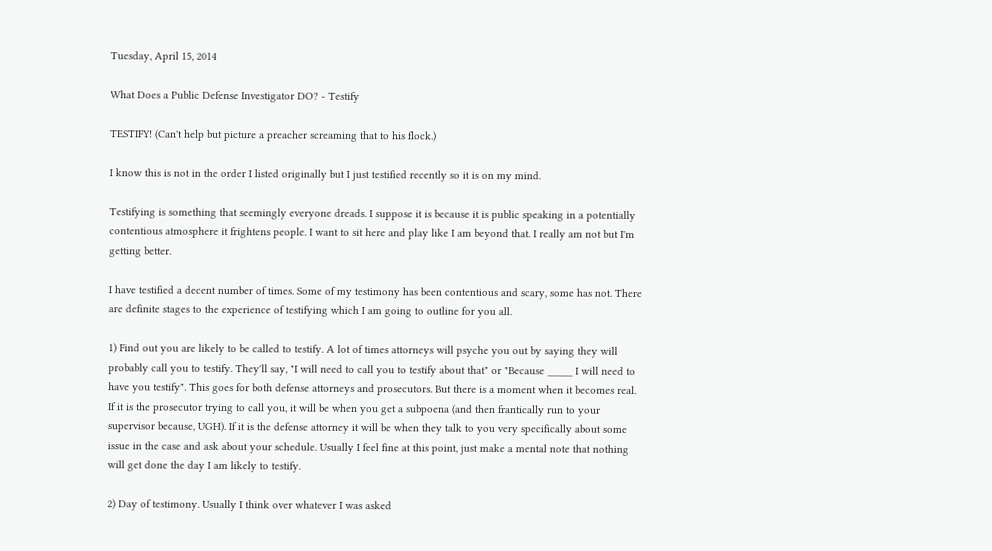Tuesday, April 15, 2014

What Does a Public Defense Investigator DO? - Testify

TESTIFY! (Can't help but picture a preacher screaming that to his flock.)

I know this is not in the order I listed originally but I just testified recently so it is on my mind.

Testifying is something that seemingly everyone dreads. I suppose it is because it is public speaking in a potentially contentious atmosphere it frightens people. I want to sit here and play like I am beyond that. I really am not but I'm getting better.

I have testified a decent number of times. Some of my testimony has been contentious and scary, some has not. There are definite stages to the experience of testifying which I am going to outline for you all.

1) Find out you are likely to be called to testify. A lot of times attorneys will psyche you out by saying they will probably call you to testify. They'll say, "I will need to call you to testify about that" or "Because _____ I will need to have you testify". This goes for both defense attorneys and prosecutors. But there is a moment when it becomes real. If it is the prosecutor trying to call you, it will be when you get a subpoena (and then frantically run to your supervisor because, UGH). If it is the defense attorney it will be when they talk to you very specifically about some issue in the case and ask about your schedule. Usually I feel fine at this point, just make a mental note that nothing will get done the day I am likely to testify.

2) Day of testimony. Usually I think over whatever I was asked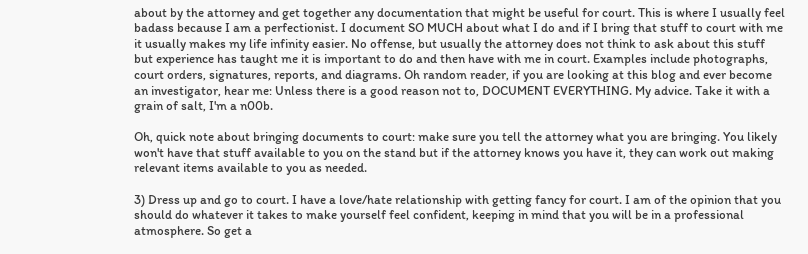about by the attorney and get together any documentation that might be useful for court. This is where I usually feel badass because I am a perfectionist. I document SO MUCH about what I do and if I bring that stuff to court with me it usually makes my life infinity easier. No offense, but usually the attorney does not think to ask about this stuff but experience has taught me it is important to do and then have with me in court. Examples include photographs, court orders, signatures, reports, and diagrams. Oh random reader, if you are looking at this blog and ever become an investigator, hear me: Unless there is a good reason not to, DOCUMENT EVERYTHING. My advice. Take it with a grain of salt, I'm a n00b.

Oh, quick note about bringing documents to court: make sure you tell the attorney what you are bringing. You likely won't have that stuff available to you on the stand but if the attorney knows you have it, they can work out making relevant items available to you as needed.

3) Dress up and go to court. I have a love/hate relationship with getting fancy for court. I am of the opinion that you should do whatever it takes to make yourself feel confident, keeping in mind that you will be in a professional atmosphere. So get a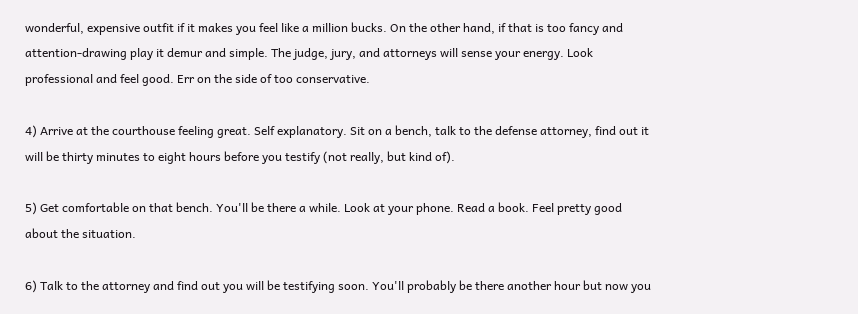wonderful, expensive outfit if it makes you feel like a million bucks. On the other hand, if that is too fancy and attention-drawing play it demur and simple. The judge, jury, and attorneys will sense your energy. Look professional and feel good. Err on the side of too conservative.

4) Arrive at the courthouse feeling great. Self explanatory. Sit on a bench, talk to the defense attorney, find out it will be thirty minutes to eight hours before you testify (not really, but kind of).

5) Get comfortable on that bench. You'll be there a while. Look at your phone. Read a book. Feel pretty good about the situation.

6) Talk to the attorney and find out you will be testifying soon. You'll probably be there another hour but now you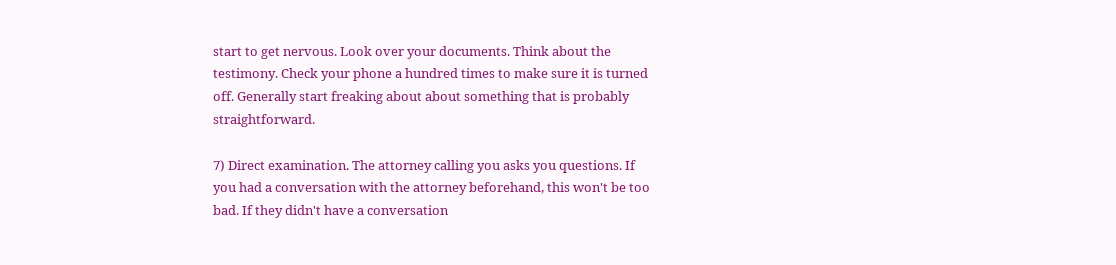start to get nervous. Look over your documents. Think about the testimony. Check your phone a hundred times to make sure it is turned off. Generally start freaking about about something that is probably straightforward.

7) Direct examination. The attorney calling you asks you questions. If you had a conversation with the attorney beforehand, this won't be too bad. If they didn't have a conversation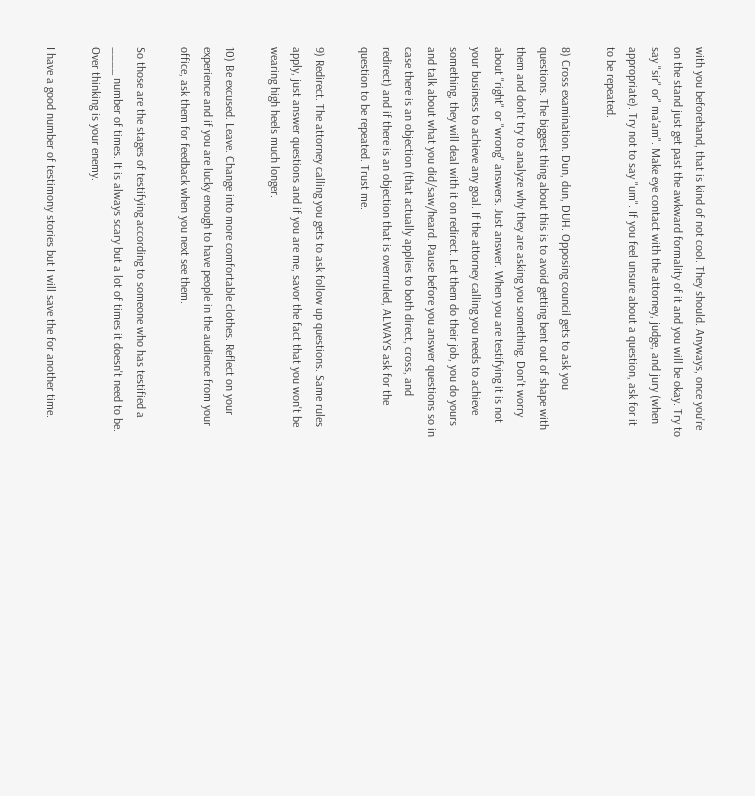with you beforehand, that is kind of not cool. They should. Anyways, once you're on the stand just get past the awkward formality of it and you will be okay. Try to say "sir" or" ma'am". Make eye contact with the attorney, judge, and jury (when appropriate). Try not to say "um". If you feel unsure about a question, ask for it to be repeated.

8) Cross examination. Dun, dun, DUH. Opposing council gets to ask you questions. The biggest thing about this is to avoid getting bent out of shape with them and don't try to analyze why they are asking you something. Don't worry about "right" or "wrong" answers. Just answer. When you are testifying it is not your business to achieve any goal. If the attorney calling you needs to achieve something, they will deal with it on redirect. Let them do their job, you do yours and talk about what you did/saw/heard. Pause before you answer questions so in case there is an objection (that actually applies to both direct, cross, and redirect) and if there is an objection that is overrruled, ALWAYS ask for the question to be repeated. Trust me.

9) Redirect. The attorney calling you gets to ask follow up questions. Same rules apply, just answer questions and if you are me, savor the fact that you won't be wearing high heels much longer.

10) Be excused. Leave. Change into more comfortable clothes. Reflect on your experience and if you are lucky enough to have people in the audience from your office, ask them for feedback when you next see them.

So those are the stages of testifying according to someone who has testified a ____ number of times. It is always scary but a lot of times it doesn't need to be. Over thinking is your enemy.

I have a good number of testimony stories but I will save the for another time.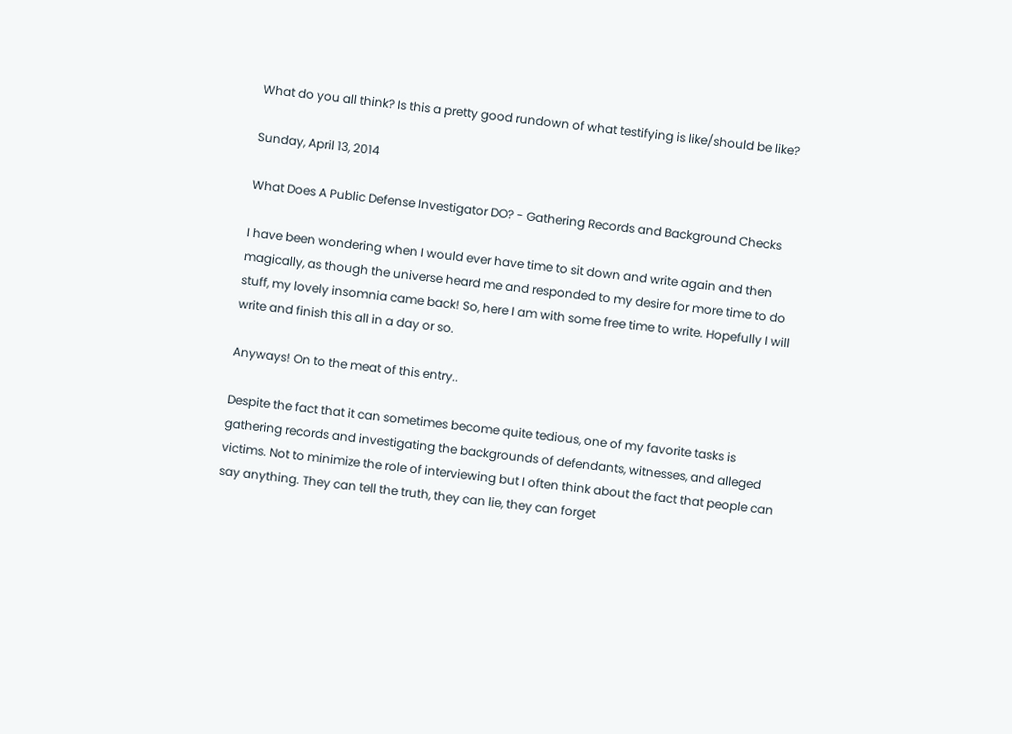What do you all think? Is this a pretty good rundown of what testifying is like/should be like?

Sunday, April 13, 2014

What Does A Public Defense Investigator DO? - Gathering Records and Background Checks

I have been wondering when I would ever have time to sit down and write again and then magically, as though the universe heard me and responded to my desire for more time to do stuff, my lovely insomnia came back! So, here I am with some free time to write. Hopefully I will write and finish this all in a day or so.

Anyways! On to the meat of this entry..

Despite the fact that it can sometimes become quite tedious, one of my favorite tasks is gathering records and investigating the backgrounds of defendants, witnesses, and alleged victims. Not to minimize the role of interviewing but I often think about the fact that people can say anything. They can tell the truth, they can lie, they can forget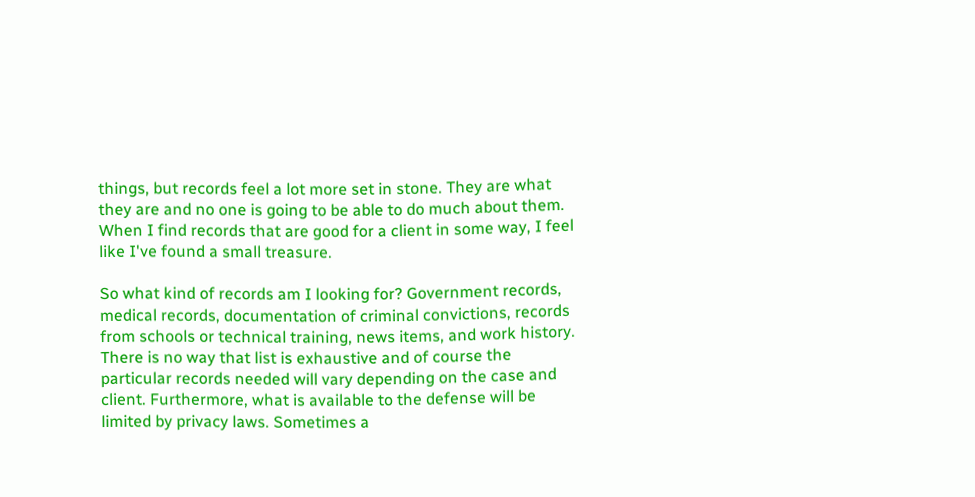things, but records feel a lot more set in stone. They are what they are and no one is going to be able to do much about them. When I find records that are good for a client in some way, I feel like I've found a small treasure.

So what kind of records am I looking for? Government records, medical records, documentation of criminal convictions, records from schools or technical training, news items, and work history. There is no way that list is exhaustive and of course the particular records needed will vary depending on the case and client. Furthermore, what is available to the defense will be limited by privacy laws. Sometimes a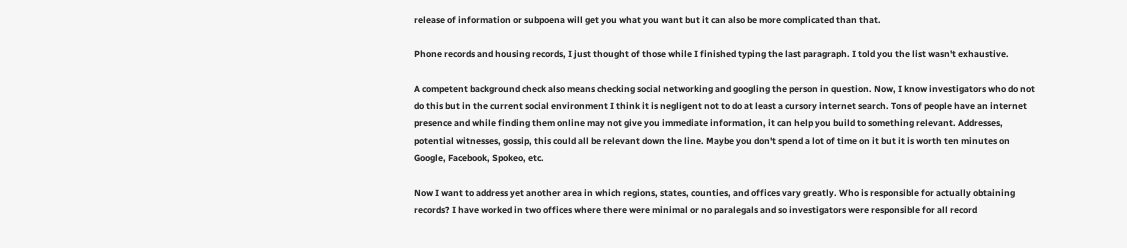release of information or subpoena will get you what you want but it can also be more complicated than that.

Phone records and housing records, I just thought of those while I finished typing the last paragraph. I told you the list wasn't exhaustive.

A competent background check also means checking social networking and googling the person in question. Now, I know investigators who do not do this but in the current social environment I think it is negligent not to do at least a cursory internet search. Tons of people have an internet presence and while finding them online may not give you immediate information, it can help you build to something relevant. Addresses, potential witnesses, gossip, this could all be relevant down the line. Maybe you don't spend a lot of time on it but it is worth ten minutes on Google, Facebook, Spokeo, etc.

Now I want to address yet another area in which regions, states, counties, and offices vary greatly. Who is responsible for actually obtaining records? I have worked in two offices where there were minimal or no paralegals and so investigators were responsible for all record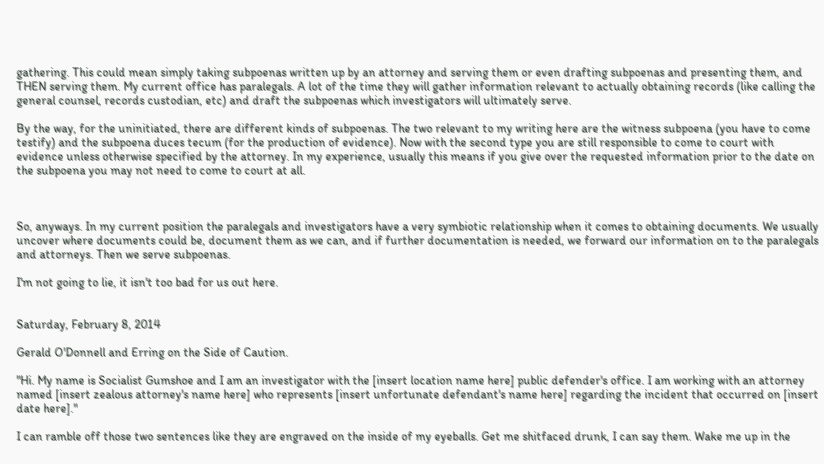gathering. This could mean simply taking subpoenas written up by an attorney and serving them or even drafting subpoenas and presenting them, and THEN serving them. My current office has paralegals. A lot of the time they will gather information relevant to actually obtaining records (like calling the general counsel, records custodian, etc) and draft the subpoenas which investigators will ultimately serve.

By the way, for the uninitiated, there are different kinds of subpoenas. The two relevant to my writing here are the witness subpoena (you have to come testify) and the subpoena duces tecum (for the production of evidence). Now with the second type you are still responsible to come to court with evidence unless otherwise specified by the attorney. In my experience, usually this means if you give over the requested information prior to the date on the subpoena you may not need to come to court at all.



So, anyways. In my current position the paralegals and investigators have a very symbiotic relationship when it comes to obtaining documents. We usually uncover where documents could be, document them as we can, and if further documentation is needed, we forward our information on to the paralegals and attorneys. Then we serve subpoenas.

I'm not going to lie, it isn't too bad for us out here.


Saturday, February 8, 2014

Gerald O'Donnell and Erring on the Side of Caution.

"Hi. My name is Socialist Gumshoe and I am an investigator with the [insert location name here] public defender's office. I am working with an attorney named [insert zealous attorney's name here] who represents [insert unfortunate defendant's name here] regarding the incident that occurred on [insert date here]."

I can ramble off those two sentences like they are engraved on the inside of my eyeballs. Get me shitfaced drunk, I can say them. Wake me up in the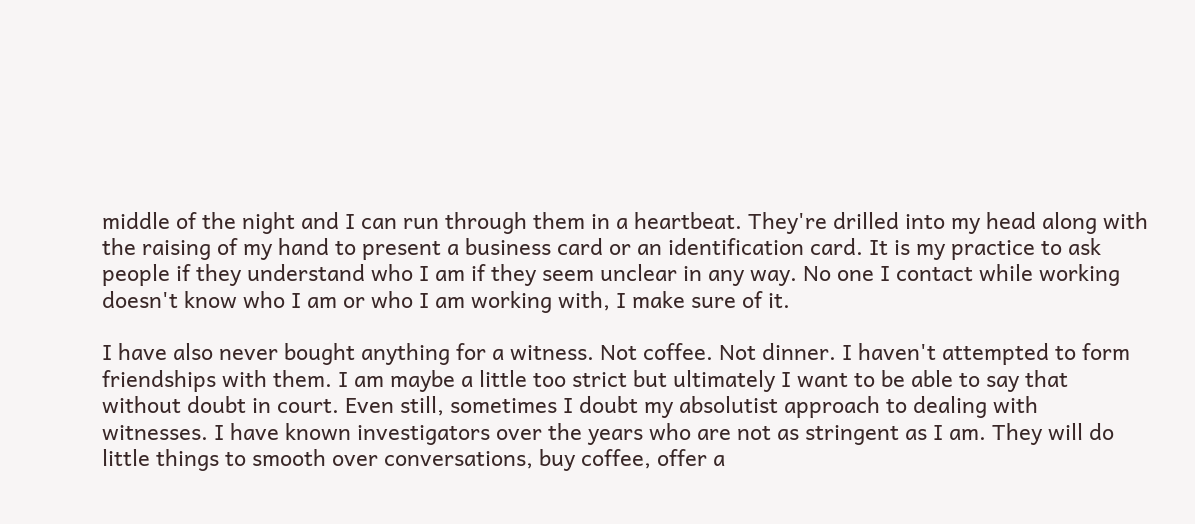middle of the night and I can run through them in a heartbeat. They're drilled into my head along with the raising of my hand to present a business card or an identification card. It is my practice to ask people if they understand who I am if they seem unclear in any way. No one I contact while working doesn't know who I am or who I am working with, I make sure of it.

I have also never bought anything for a witness. Not coffee. Not dinner. I haven't attempted to form friendships with them. I am maybe a little too strict but ultimately I want to be able to say that without doubt in court. Even still, sometimes I doubt my absolutist approach to dealing with witnesses. I have known investigators over the years who are not as stringent as I am. They will do little things to smooth over conversations, buy coffee, offer a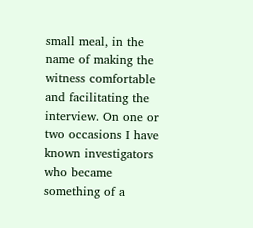small meal, in the name of making the witness comfortable and facilitating the interview. On one or two occasions I have known investigators who became something of a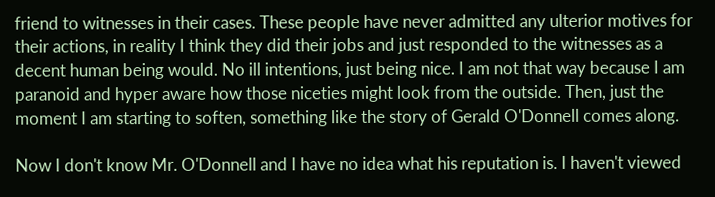friend to witnesses in their cases. These people have never admitted any ulterior motives for their actions, in reality I think they did their jobs and just responded to the witnesses as a decent human being would. No ill intentions, just being nice. I am not that way because I am paranoid and hyper aware how those niceties might look from the outside. Then, just the moment I am starting to soften, something like the story of Gerald O'Donnell comes along.

Now I don't know Mr. O'Donnell and I have no idea what his reputation is. I haven't viewed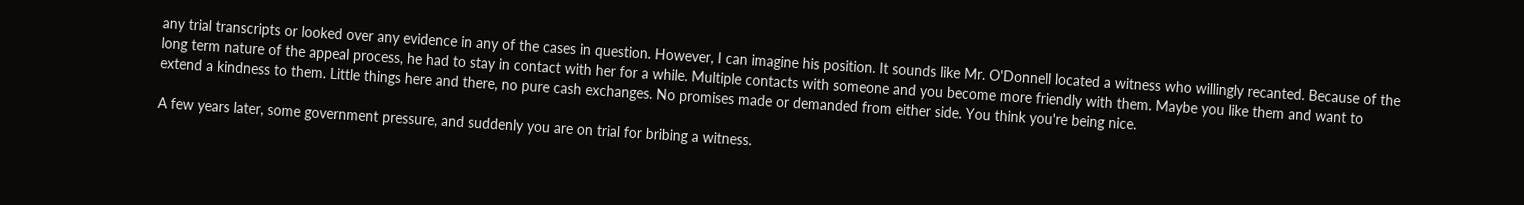any trial transcripts or looked over any evidence in any of the cases in question. However, I can imagine his position. It sounds like Mr. O'Donnell located a witness who willingly recanted. Because of the long term nature of the appeal process, he had to stay in contact with her for a while. Multiple contacts with someone and you become more friendly with them. Maybe you like them and want to extend a kindness to them. Little things here and there, no pure cash exchanges. No promises made or demanded from either side. You think you're being nice.

A few years later, some government pressure, and suddenly you are on trial for bribing a witness.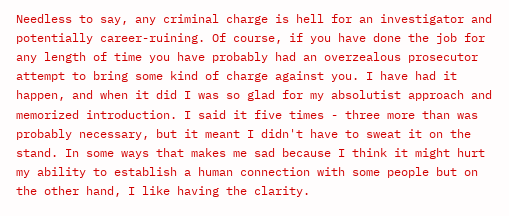Needless to say, any criminal charge is hell for an investigator and potentially career-ruining. Of course, if you have done the job for any length of time you have probably had an overzealous prosecutor attempt to bring some kind of charge against you. I have had it happen, and when it did I was so glad for my absolutist approach and memorized introduction. I said it five times - three more than was probably necessary, but it meant I didn't have to sweat it on the stand. In some ways that makes me sad because I think it might hurt my ability to establish a human connection with some people but on the other hand, I like having the clarity.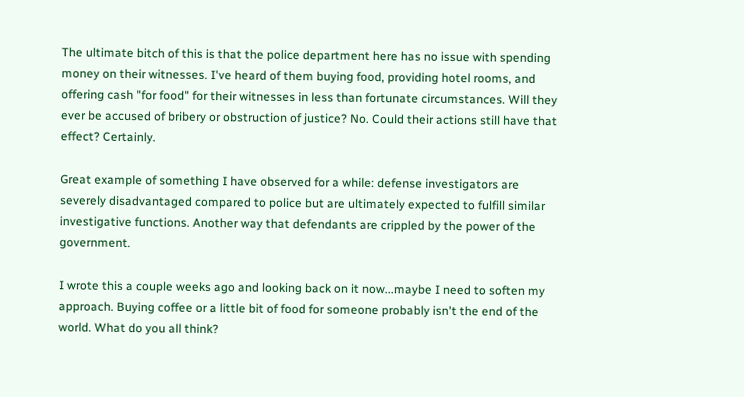The ultimate bitch of this is that the police department here has no issue with spending money on their witnesses. I've heard of them buying food, providing hotel rooms, and offering cash "for food" for their witnesses in less than fortunate circumstances. Will they ever be accused of bribery or obstruction of justice? No. Could their actions still have that effect? Certainly.

Great example of something I have observed for a while: defense investigators are severely disadvantaged compared to police but are ultimately expected to fulfill similar investigative functions. Another way that defendants are crippled by the power of the government.

I wrote this a couple weeks ago and looking back on it now...maybe I need to soften my approach. Buying coffee or a little bit of food for someone probably isn't the end of the world. What do you all think?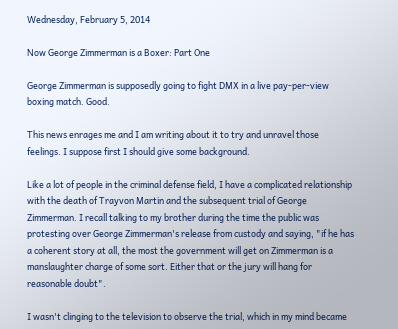Wednesday, February 5, 2014

Now George Zimmerman is a Boxer: Part One

George Zimmerman is supposedly going to fight DMX in a live pay-per-view boxing match. Good.

This news enrages me and I am writing about it to try and unravel those feelings. I suppose first I should give some background.

Like a lot of people in the criminal defense field, I have a complicated relationship with the death of Trayvon Martin and the subsequent trial of George Zimmerman. I recall talking to my brother during the time the public was protesting over George Zimmerman's release from custody and saying, "if he has a coherent story at all, the most the government will get on Zimmerman is a manslaughter charge of some sort. Either that or the jury will hang for reasonable doubt".

I wasn't clinging to the television to observe the trial, which in my mind became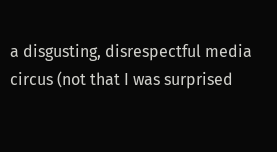a disgusting, disrespectful media circus (not that I was surprised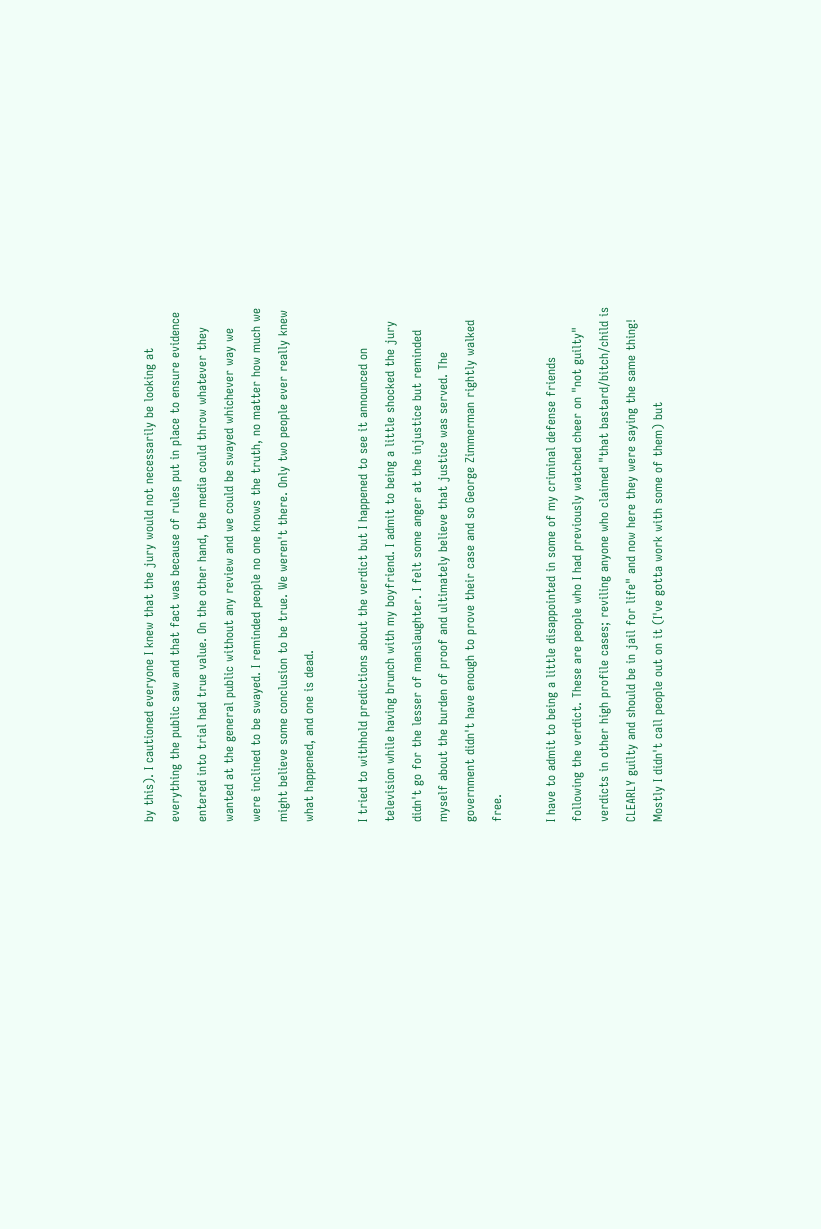by this). I cautioned everyone I knew that the jury would not necessarily be looking at everything the public saw and that fact was because of rules put in place to ensure evidence entered into trial had true value. On the other hand, the media could throw whatever they wanted at the general public without any review and we could be swayed whichever way we were inclined to be swayed. I reminded people no one knows the truth, no matter how much we might believe some conclusion to be true. We weren't there. Only two people ever really knew what happened, and one is dead.

I tried to withhold predictions about the verdict but I happened to see it announced on television while having brunch with my boyfriend. I admit to being a little shocked the jury didn't go for the lesser of manslaughter. I felt some anger at the injustice but reminded myself about the burden of proof and ultimately believe that justice was served. The government didn't have enough to prove their case and so George Zimmerman rightly walked free.

I have to admit to being a little disappointed in some of my criminal defense friends following the verdict. These are people who I had previously watched cheer on "not guilty" verdicts in other high profile cases; reviling anyone who claimed "that bastard/bitch/child is CLEARLY guilty and should be in jail for life" and now here they were saying the same thing! Mostly I didn't call people out on it (I've gotta work with some of them) but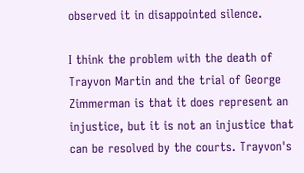observed it in disappointed silence.

I think the problem with the death of Trayvon Martin and the trial of George Zimmerman is that it does represent an injustice, but it is not an injustice that can be resolved by the courts. Trayvon's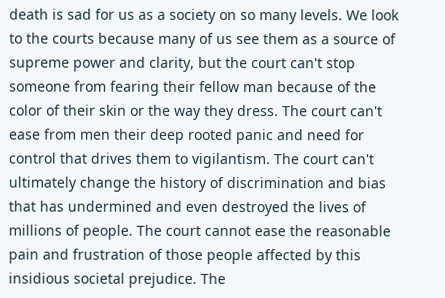death is sad for us as a society on so many levels. We look to the courts because many of us see them as a source of supreme power and clarity, but the court can't stop someone from fearing their fellow man because of the color of their skin or the way they dress. The court can't ease from men their deep rooted panic and need for control that drives them to vigilantism. The court can't ultimately change the history of discrimination and bias that has undermined and even destroyed the lives of millions of people. The court cannot ease the reasonable pain and frustration of those people affected by this insidious societal prejudice. The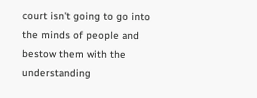court isn't going to go into the minds of people and bestow them with the understanding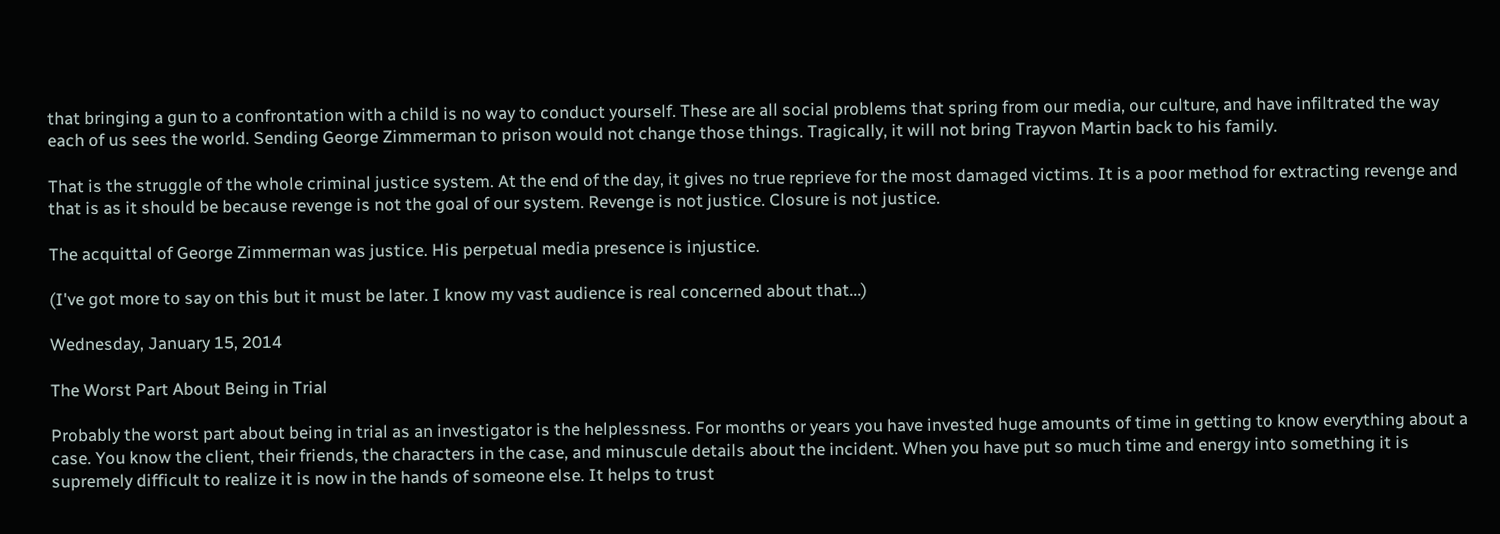that bringing a gun to a confrontation with a child is no way to conduct yourself. These are all social problems that spring from our media, our culture, and have infiltrated the way each of us sees the world. Sending George Zimmerman to prison would not change those things. Tragically, it will not bring Trayvon Martin back to his family.

That is the struggle of the whole criminal justice system. At the end of the day, it gives no true reprieve for the most damaged victims. It is a poor method for extracting revenge and that is as it should be because revenge is not the goal of our system. Revenge is not justice. Closure is not justice.

The acquittal of George Zimmerman was justice. His perpetual media presence is injustice.

(I've got more to say on this but it must be later. I know my vast audience is real concerned about that...)

Wednesday, January 15, 2014

The Worst Part About Being in Trial

Probably the worst part about being in trial as an investigator is the helplessness. For months or years you have invested huge amounts of time in getting to know everything about a case. You know the client, their friends, the characters in the case, and minuscule details about the incident. When you have put so much time and energy into something it is supremely difficult to realize it is now in the hands of someone else. It helps to trust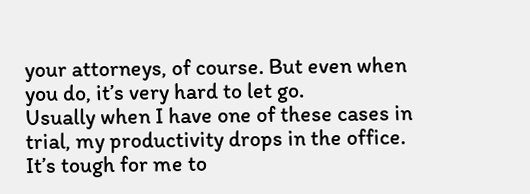your attorneys, of course. But even when you do, it’s very hard to let go.
Usually when I have one of these cases in trial, my productivity drops in the office. It’s tough for me to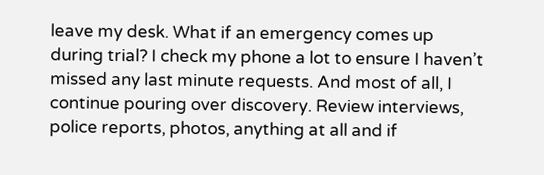leave my desk. What if an emergency comes up during trial? I check my phone a lot to ensure I haven’t missed any last minute requests. And most of all, I continue pouring over discovery. Review interviews, police reports, photos, anything at all and if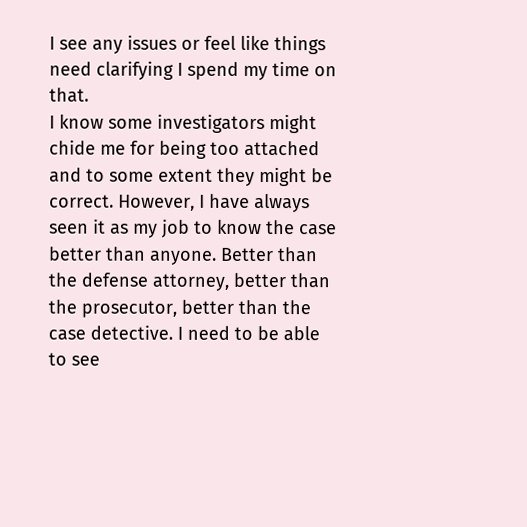I see any issues or feel like things need clarifying I spend my time on that.
I know some investigators might chide me for being too attached and to some extent they might be correct. However, I have always seen it as my job to know the case better than anyone. Better than the defense attorney, better than the prosecutor, better than the case detective. I need to be able to see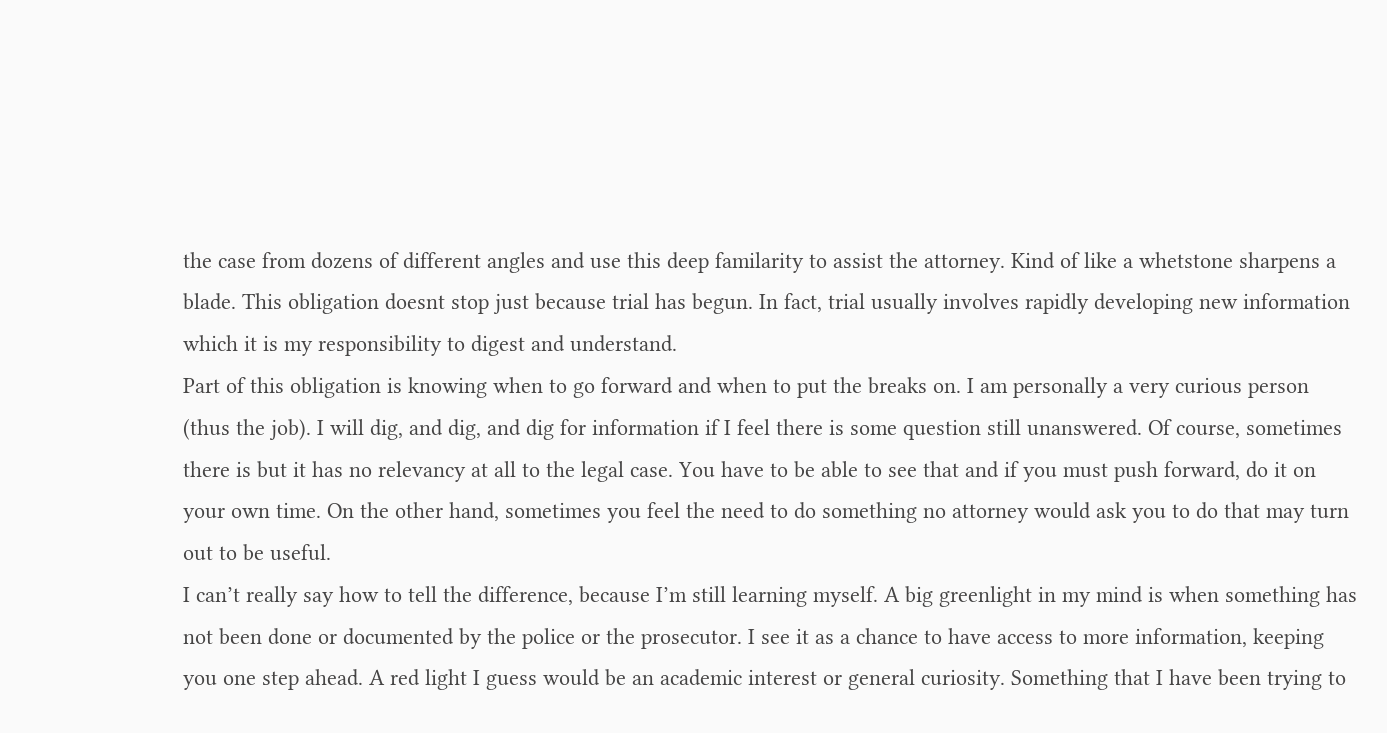the case from dozens of different angles and use this deep familarity to assist the attorney. Kind of like a whetstone sharpens a blade. This obligation doesnt stop just because trial has begun. In fact, trial usually involves rapidly developing new information which it is my responsibility to digest and understand.
Part of this obligation is knowing when to go forward and when to put the breaks on. I am personally a very curious person (thus the job). I will dig, and dig, and dig for information if I feel there is some question still unanswered. Of course, sometimes there is but it has no relevancy at all to the legal case. You have to be able to see that and if you must push forward, do it on your own time. On the other hand, sometimes you feel the need to do something no attorney would ask you to do that may turn out to be useful.
I can’t really say how to tell the difference, because I’m still learning myself. A big greenlight in my mind is when something has not been done or documented by the police or the prosecutor. I see it as a chance to have access to more information, keeping you one step ahead. A red light I guess would be an academic interest or general curiosity. Something that I have been trying to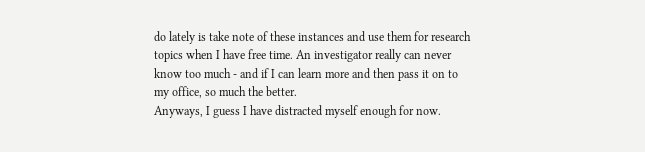do lately is take note of these instances and use them for research topics when I have free time. An investigator really can never know too much - and if I can learn more and then pass it on to my office, so much the better.
Anyways, I guess I have distracted myself enough for now.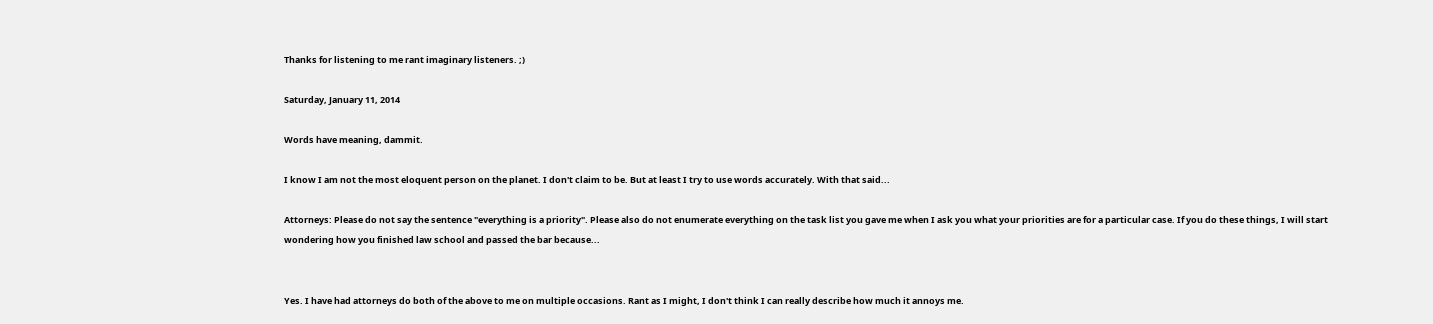Thanks for listening to me rant imaginary listeners. ;)

Saturday, January 11, 2014

Words have meaning, dammit.

I know I am not the most eloquent person on the planet. I don't claim to be. But at least I try to use words accurately. With that said...

Attorneys: Please do not say the sentence "everything is a priority". Please also do not enumerate everything on the task list you gave me when I ask you what your priorities are for a particular case. If you do these things, I will start wondering how you finished law school and passed the bar because...


Yes. I have had attorneys do both of the above to me on multiple occasions. Rant as I might, I don't think I can really describe how much it annoys me.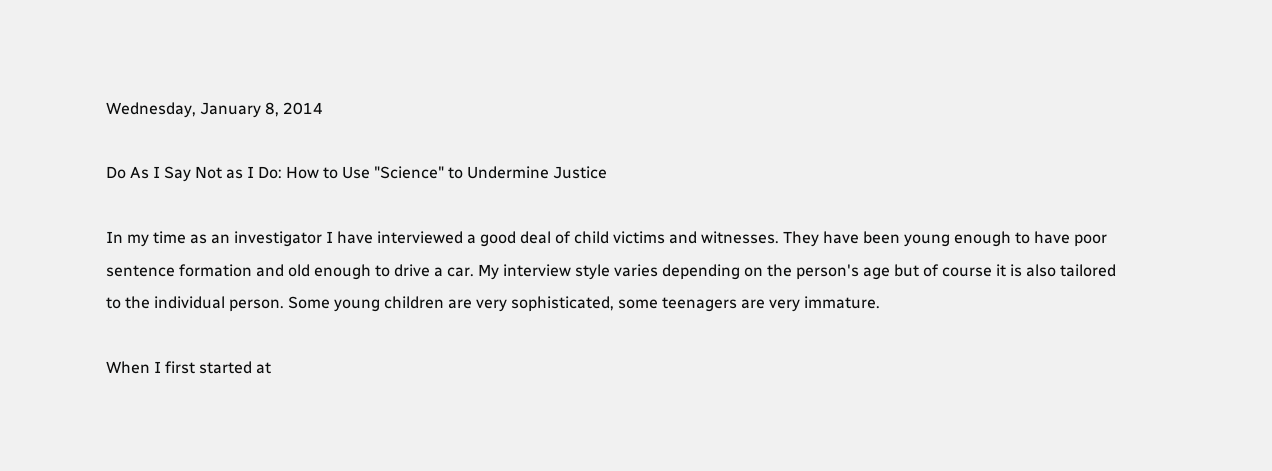Wednesday, January 8, 2014

Do As I Say Not as I Do: How to Use "Science" to Undermine Justice

In my time as an investigator I have interviewed a good deal of child victims and witnesses. They have been young enough to have poor sentence formation and old enough to drive a car. My interview style varies depending on the person's age but of course it is also tailored to the individual person. Some young children are very sophisticated, some teenagers are very immature.

When I first started at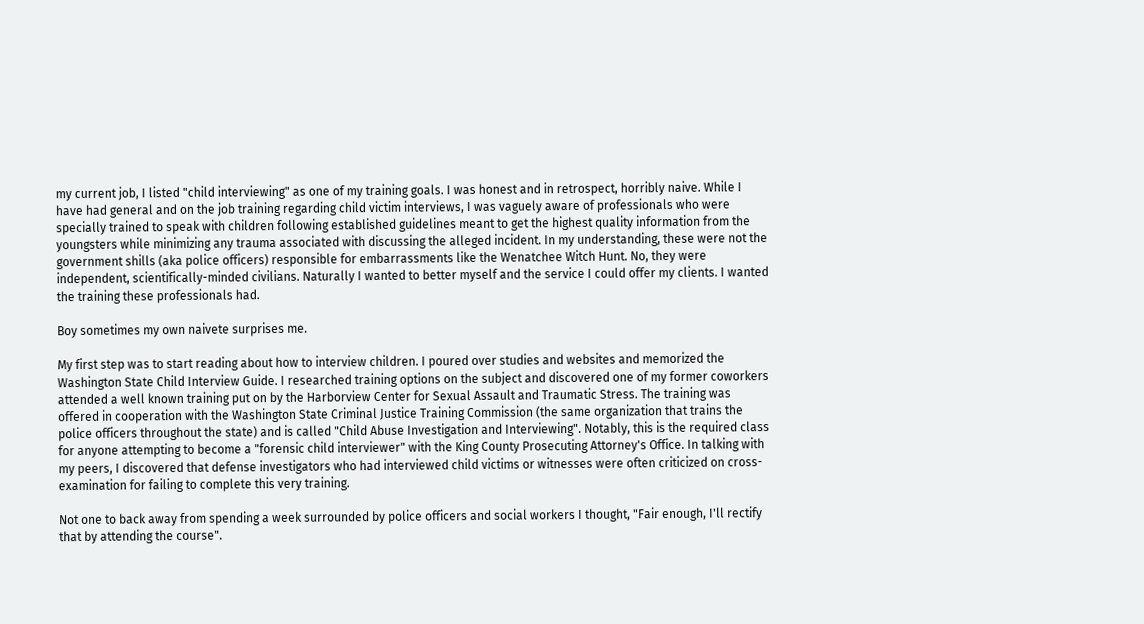my current job, I listed "child interviewing" as one of my training goals. I was honest and in retrospect, horribly naive. While I have had general and on the job training regarding child victim interviews, I was vaguely aware of professionals who were specially trained to speak with children following established guidelines meant to get the highest quality information from the youngsters while minimizing any trauma associated with discussing the alleged incident. In my understanding, these were not the government shills (aka police officers) responsible for embarrassments like the Wenatchee Witch Hunt. No, they were independent, scientifically-minded civilians. Naturally I wanted to better myself and the service I could offer my clients. I wanted the training these professionals had.

Boy sometimes my own naivete surprises me.

My first step was to start reading about how to interview children. I poured over studies and websites and memorized the Washington State Child Interview Guide. I researched training options on the subject and discovered one of my former coworkers attended a well known training put on by the Harborview Center for Sexual Assault and Traumatic Stress. The training was offered in cooperation with the Washington State Criminal Justice Training Commission (the same organization that trains the police officers throughout the state) and is called "Child Abuse Investigation and Interviewing". Notably, this is the required class for anyone attempting to become a "forensic child interviewer" with the King County Prosecuting Attorney's Office. In talking with my peers, I discovered that defense investigators who had interviewed child victims or witnesses were often criticized on cross-examination for failing to complete this very training.

Not one to back away from spending a week surrounded by police officers and social workers I thought, "Fair enough, I'll rectify that by attending the course".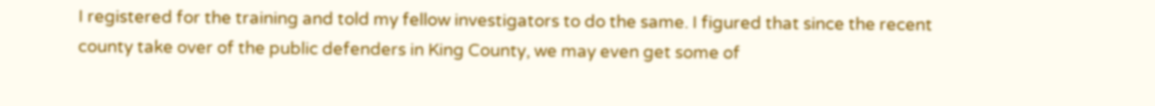I registered for the training and told my fellow investigators to do the same. I figured that since the recent county take over of the public defenders in King County, we may even get some of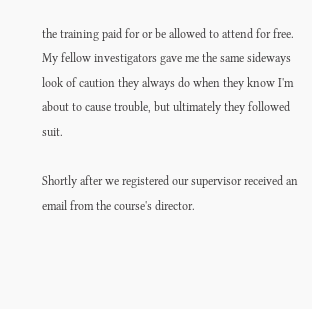the training paid for or be allowed to attend for free. My fellow investigators gave me the same sideways look of caution they always do when they know I'm about to cause trouble, but ultimately they followed suit.

Shortly after we registered our supervisor received an email from the course's director.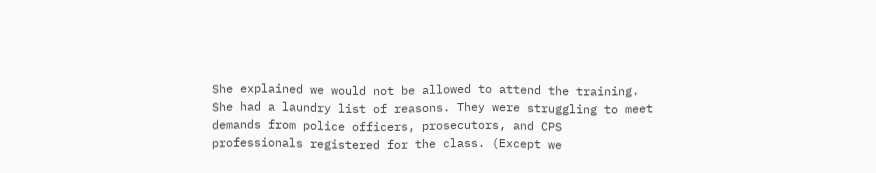She explained we would not be allowed to attend the training. She had a laundry list of reasons. They were struggling to meet demands from police officers, prosecutors, and CPS professionals registered for the class. (Except we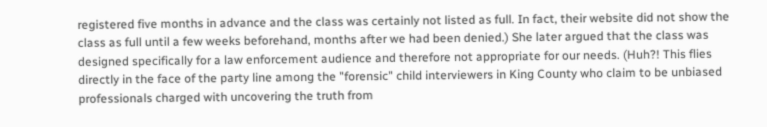registered five months in advance and the class was certainly not listed as full. In fact, their website did not show the class as full until a few weeks beforehand, months after we had been denied.) She later argued that the class was designed specifically for a law enforcement audience and therefore not appropriate for our needs. (Huh?! This flies directly in the face of the party line among the "forensic" child interviewers in King County who claim to be unbiased professionals charged with uncovering the truth from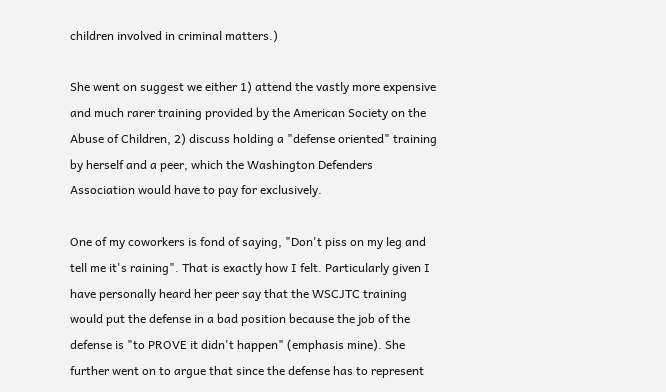children involved in criminal matters.)

She went on suggest we either 1) attend the vastly more expensive and much rarer training provided by the American Society on the Abuse of Children, 2) discuss holding a "defense oriented" training by herself and a peer, which the Washington Defenders Association would have to pay for exclusively.

One of my coworkers is fond of saying, "Don't piss on my leg and tell me it's raining". That is exactly how I felt. Particularly given I have personally heard her peer say that the WSCJTC training would put the defense in a bad position because the job of the defense is "to PROVE it didn't happen" (emphasis mine). She further went on to argue that since the defense has to represent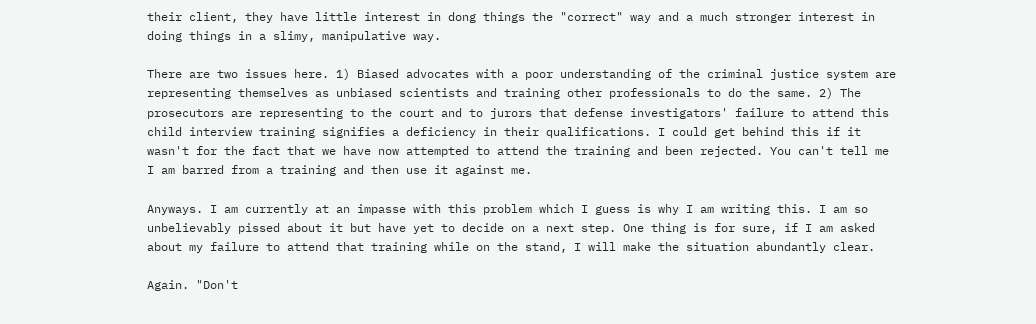their client, they have little interest in dong things the "correct" way and a much stronger interest in doing things in a slimy, manipulative way.

There are two issues here. 1) Biased advocates with a poor understanding of the criminal justice system are representing themselves as unbiased scientists and training other professionals to do the same. 2) The prosecutors are representing to the court and to jurors that defense investigators' failure to attend this child interview training signifies a deficiency in their qualifications. I could get behind this if it wasn't for the fact that we have now attempted to attend the training and been rejected. You can't tell me I am barred from a training and then use it against me.

Anyways. I am currently at an impasse with this problem which I guess is why I am writing this. I am so unbelievably pissed about it but have yet to decide on a next step. One thing is for sure, if I am asked about my failure to attend that training while on the stand, I will make the situation abundantly clear.

Again. "Don't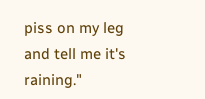piss on my leg and tell me it's raining."